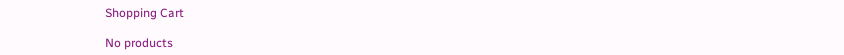Shopping Cart

No products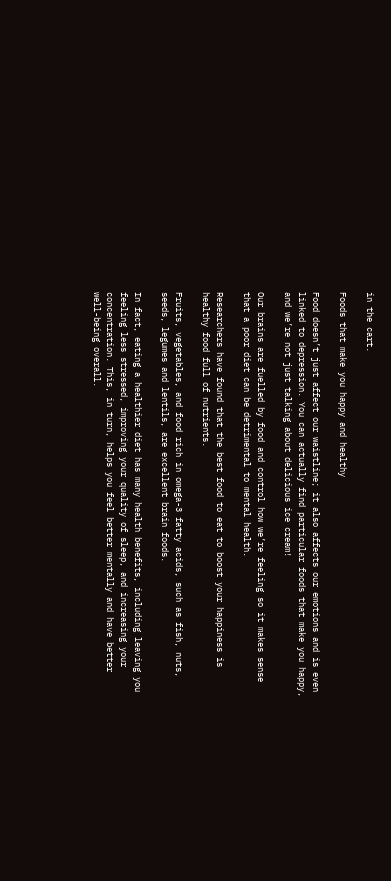in the cart.

Foods that make you happy and healthy

Food doesn’t just affect our waistline; it also affects our emotions and is even linked to depression. You can actually find particular foods that make you happy, and we’re not just talking about delicious ice cream!

Our brains are fuelled by food and control how we’re feeling so it makes sense that a poor diet can be detrimental to mental health.

Researchers have found that the best food to eat to boost your happiness is healthy food full of nutrients.

Fruits, vegetables, and food rich in omega-3 fatty acids, such as fish, nuts, seeds, legumes and lentils, are excellent brain foods.

In fact, eating a healthier diet has many health benefits, including leaving you feeling less stressed, improving your quality of sleep, and increasing your concentration. This, in turn, helps you feel better mentally and have better well-being overall.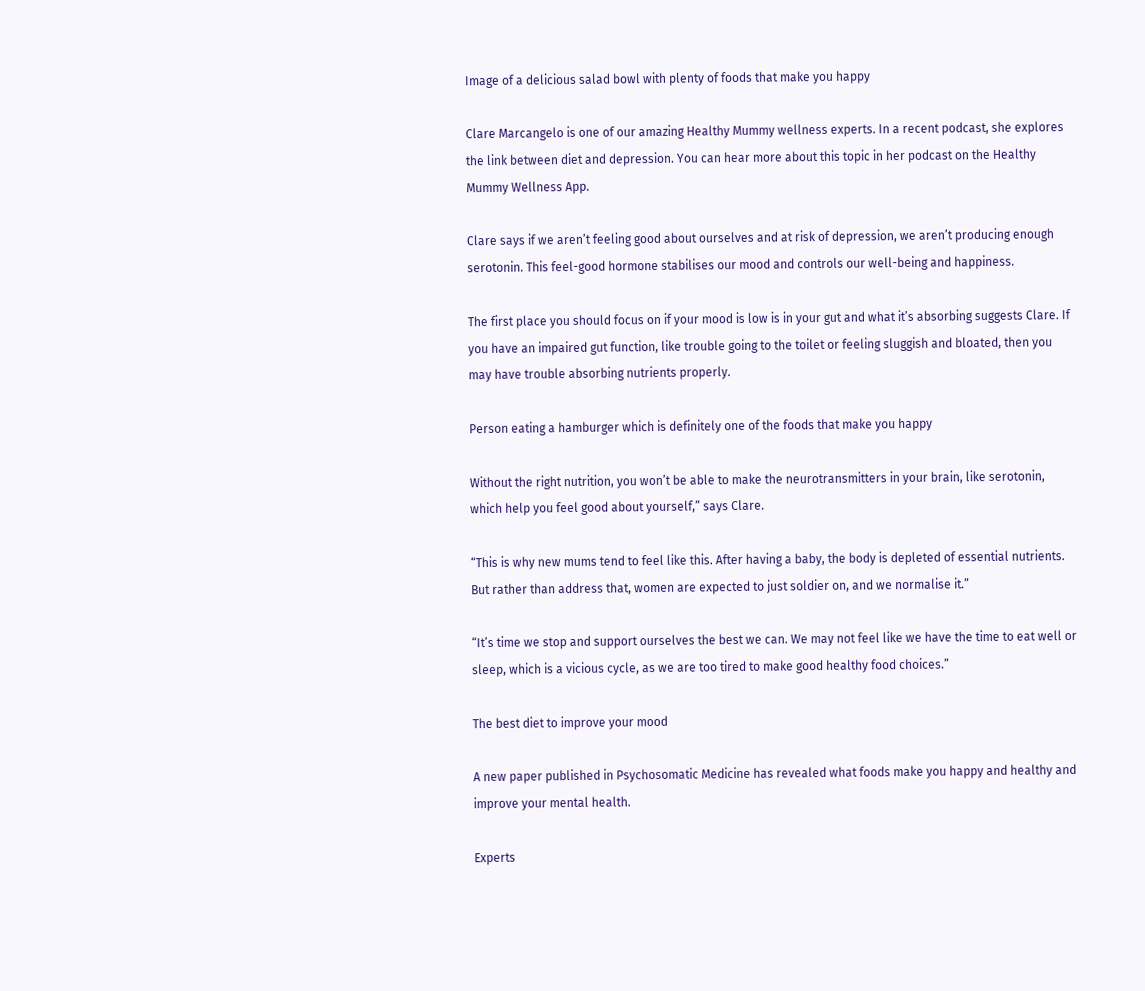Image of a delicious salad bowl with plenty of foods that make you happy

Clare Marcangelo is one of our amazing Healthy Mummy wellness experts. In a recent podcast, she explores the link between diet and depression. You can hear more about this topic in her podcast on the Healthy Mummy Wellness App.

Clare says if we aren’t feeling good about ourselves and at risk of depression, we aren’t producing enough serotonin. This feel-good hormone stabilises our mood and controls our well-being and happiness.

The first place you should focus on if your mood is low is in your gut and what it’s absorbing suggests Clare. If you have an impaired gut function, like trouble going to the toilet or feeling sluggish and bloated, then you may have trouble absorbing nutrients properly.

Person eating a hamburger which is definitely one of the foods that make you happy

Without the right nutrition, you won’t be able to make the neurotransmitters in your brain, like serotonin, which help you feel good about yourself,” says Clare.

“This is why new mums tend to feel like this. After having a baby, the body is depleted of essential nutrients. But rather than address that, women are expected to just soldier on, and we normalise it.”

“It’s time we stop and support ourselves the best we can. We may not feel like we have the time to eat well or sleep, which is a vicious cycle, as we are too tired to make good healthy food choices.”

The best diet to improve your mood

A new paper published in Psychosomatic Medicine has revealed what foods make you happy and healthy and improve your mental health.

Experts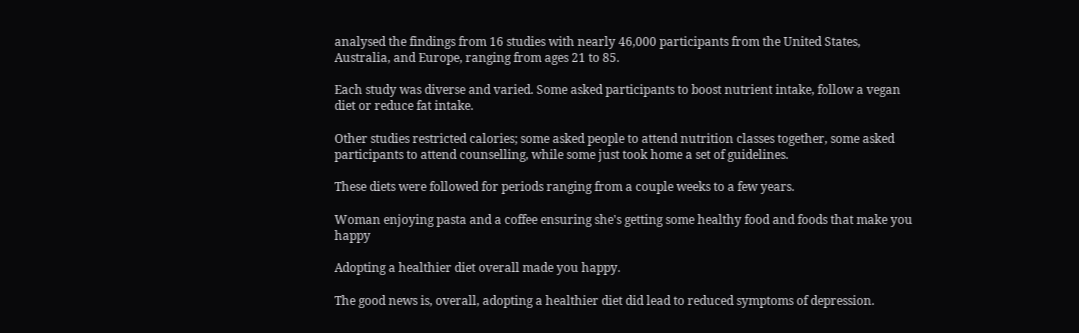analysed the findings from 16 studies with nearly 46,000 participants from the United States, Australia, and Europe, ranging from ages 21 to 85.

Each study was diverse and varied. Some asked participants to boost nutrient intake, follow a vegan diet or reduce fat intake.

Other studies restricted calories; some asked people to attend nutrition classes together, some asked participants to attend counselling, while some just took home a set of guidelines.

These diets were followed for periods ranging from a couple weeks to a few years.

Woman enjoying pasta and a coffee ensuring she's getting some healthy food and foods that make you happy

Adopting a healthier diet overall made you happy.

The good news is, overall, adopting a healthier diet did lead to reduced symptoms of depression.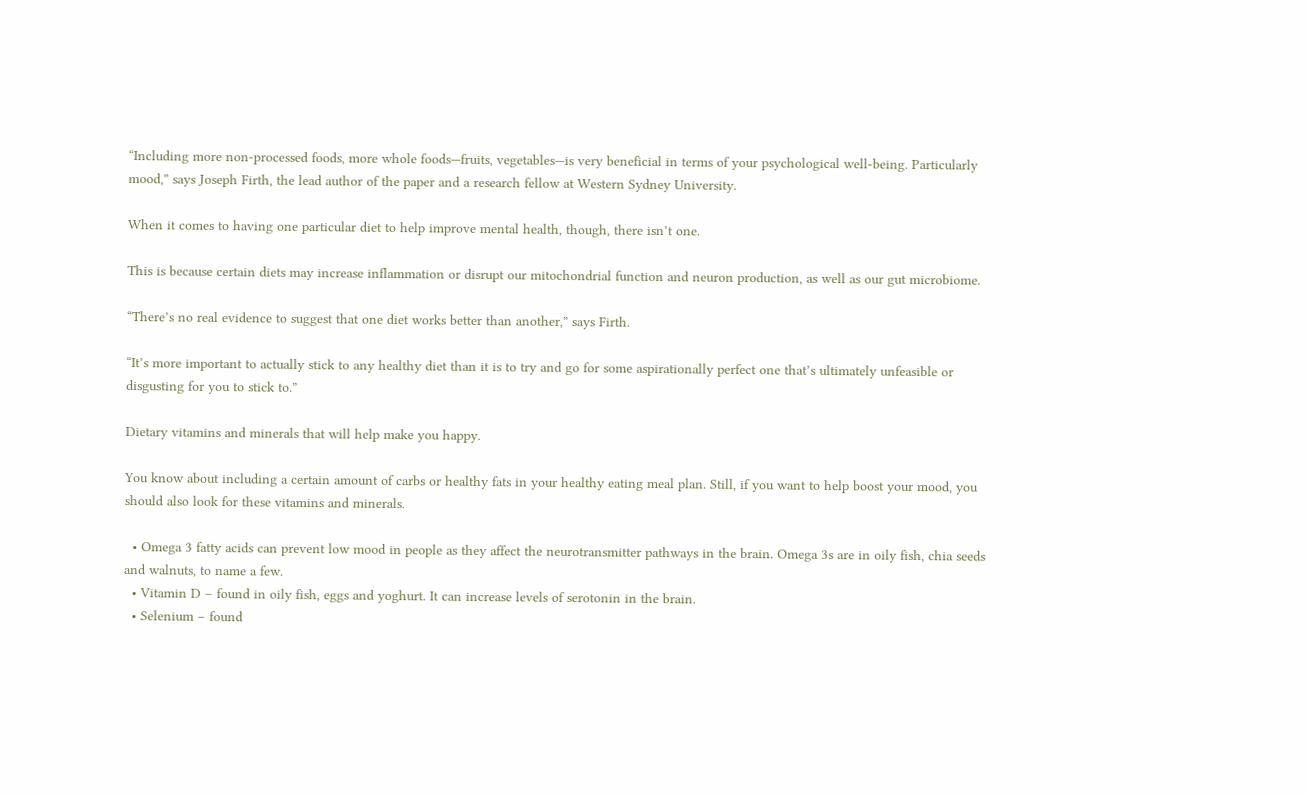“Including more non-processed foods, more whole foods—fruits, vegetables—is very beneficial in terms of your psychological well-being. Particularly mood,” says Joseph Firth, the lead author of the paper and a research fellow at Western Sydney University.

When it comes to having one particular diet to help improve mental health, though, there isn’t one.

This is because certain diets may increase inflammation or disrupt our mitochondrial function and neuron production, as well as our gut microbiome.

“There’s no real evidence to suggest that one diet works better than another,” says Firth.

“It’s more important to actually stick to any healthy diet than it is to try and go for some aspirationally perfect one that’s ultimately unfeasible or disgusting for you to stick to.”

Dietary vitamins and minerals that will help make you happy.

You know about including a certain amount of carbs or healthy fats in your healthy eating meal plan. Still, if you want to help boost your mood, you should also look for these vitamins and minerals.

  • Omega 3 fatty acids can prevent low mood in people as they affect the neurotransmitter pathways in the brain. Omega 3s are in oily fish, chia seeds and walnuts, to name a few.
  • Vitamin D – found in oily fish, eggs and yoghurt. It can increase levels of serotonin in the brain.
  • Selenium – found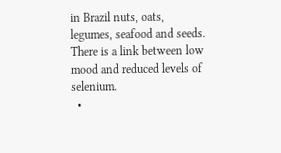in Brazil nuts, oats, legumes, seafood and seeds. There is a link between low mood and reduced levels of selenium.
  •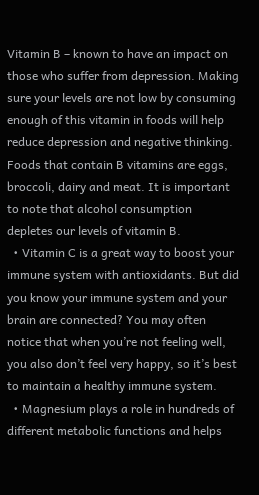Vitamin B – known to have an impact on those who suffer from depression. Making sure your levels are not low by consuming enough of this vitamin in foods will help reduce depression and negative thinking. Foods that contain B vitamins are eggs, broccoli, dairy and meat. It is important to note that alcohol consumption depletes our levels of vitamin B.
  • Vitamin C is a great way to boost your immune system with antioxidants. But did you know your immune system and your brain are connected? You may often notice that when you’re not feeling well, you also don’t feel very happy, so it’s best to maintain a healthy immune system.
  • Magnesium plays a role in hundreds of different metabolic functions and helps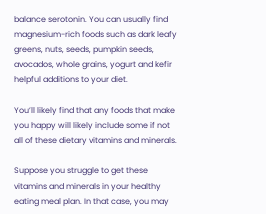balance serotonin. You can usually find magnesium-rich foods such as dark leafy greens, nuts, seeds, pumpkin seeds, avocados, whole grains, yogurt and kefir helpful additions to your diet.

You’ll likely find that any foods that make you happy will likely include some if not all of these dietary vitamins and minerals.

Suppose you struggle to get these vitamins and minerals in your healthy eating meal plan. In that case, you may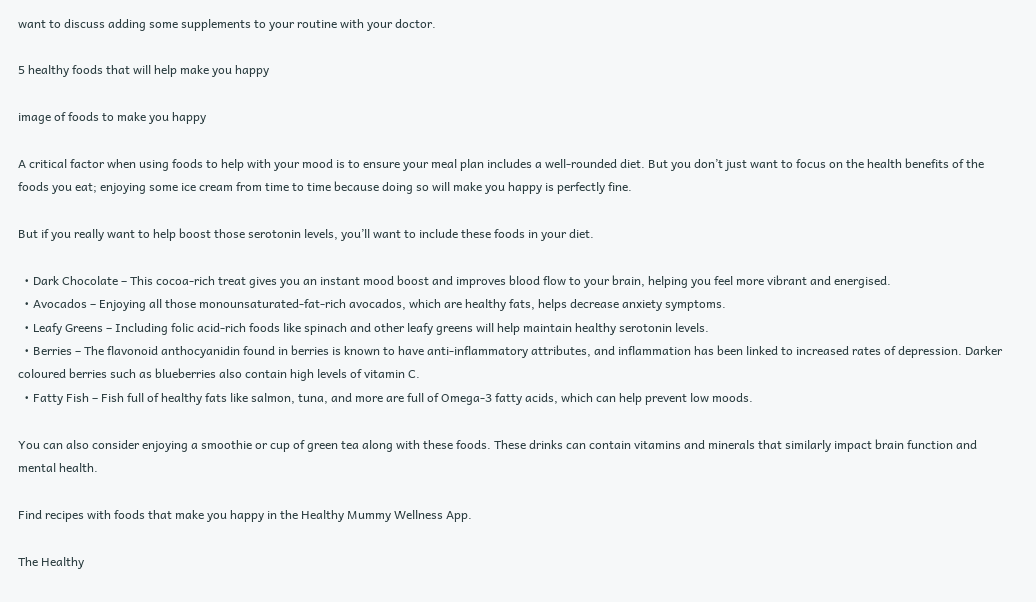want to discuss adding some supplements to your routine with your doctor.

5 healthy foods that will help make you happy

image of foods to make you happy

A critical factor when using foods to help with your mood is to ensure your meal plan includes a well-rounded diet. But you don’t just want to focus on the health benefits of the foods you eat; enjoying some ice cream from time to time because doing so will make you happy is perfectly fine.

But if you really want to help boost those serotonin levels, you’ll want to include these foods in your diet.

  • Dark Chocolate – This cocoa-rich treat gives you an instant mood boost and improves blood flow to your brain, helping you feel more vibrant and energised.
  • Avocados – Enjoying all those monounsaturated-fat-rich avocados, which are healthy fats, helps decrease anxiety symptoms.
  • Leafy Greens – Including folic acid-rich foods like spinach and other leafy greens will help maintain healthy serotonin levels.
  • Berries – The flavonoid anthocyanidin found in berries is known to have anti-inflammatory attributes, and inflammation has been linked to increased rates of depression. Darker coloured berries such as blueberries also contain high levels of vitamin C.
  • Fatty Fish – Fish full of healthy fats like salmon, tuna, and more are full of Omega-3 fatty acids, which can help prevent low moods.

You can also consider enjoying a smoothie or cup of green tea along with these foods. These drinks can contain vitamins and minerals that similarly impact brain function and mental health.

Find recipes with foods that make you happy in the Healthy Mummy Wellness App.

The Healthy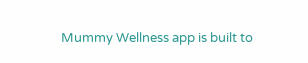Mummy Wellness app is built to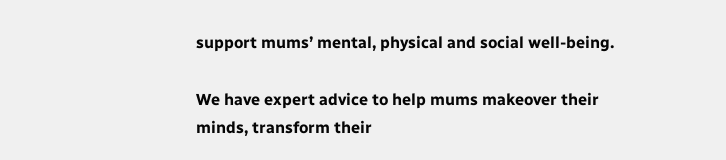support mums’ mental, physical and social well-being.

We have expert advice to help mums makeover their minds, transform their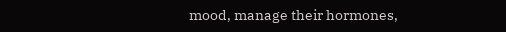mood, manage their hormones,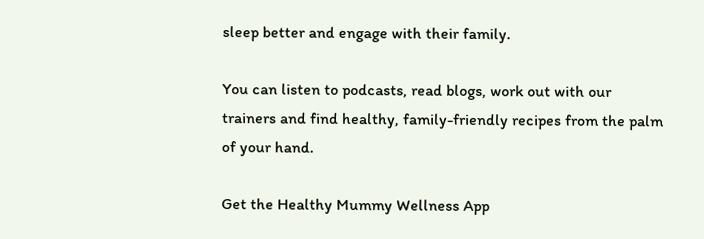sleep better and engage with their family.

You can listen to podcasts, read blogs, work out with our trainers and find healthy, family-friendly recipes from the palm of your hand.

Get the Healthy Mummy Wellness App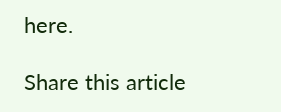here.

Share this article